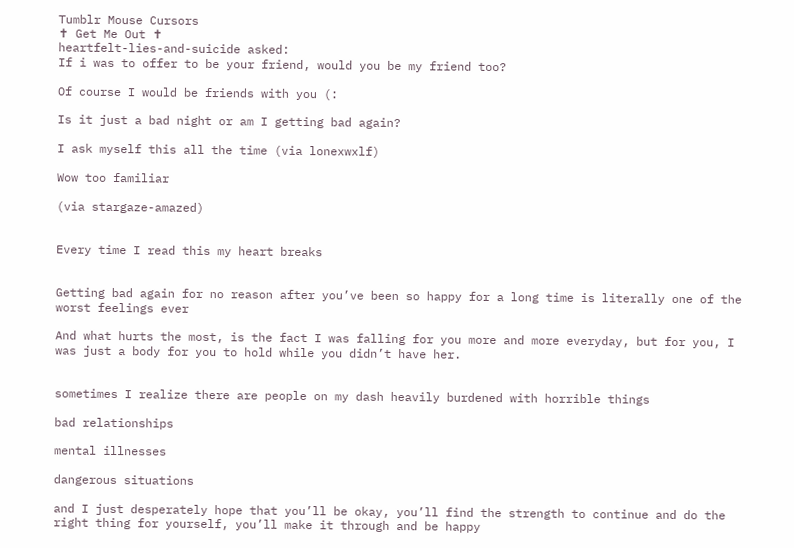Tumblr Mouse Cursors
✝ Get Me Out ✝
heartfelt-lies-and-suicide asked:
If i was to offer to be your friend, would you be my friend too?

Of course I would be friends with you (:

Is it just a bad night or am I getting bad again?

I ask myself this all the time (via lonexwxlf)

Wow too familiar

(via stargaze-amazed)


Every time I read this my heart breaks


Getting bad again for no reason after you’ve been so happy for a long time is literally one of the worst feelings ever

And what hurts the most, is the fact I was falling for you more and more everyday, but for you, I was just a body for you to hold while you didn’t have her.


sometimes I realize there are people on my dash heavily burdened with horrible things

bad relationships

mental illnesses

dangerous situations

and I just desperately hope that you’ll be okay, you’ll find the strength to continue and do the right thing for yourself, you’ll make it through and be happy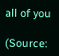all of you

(Source: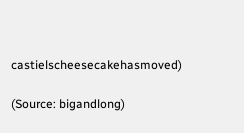castielscheesecakehasmoved)

(Source: bigandlong)